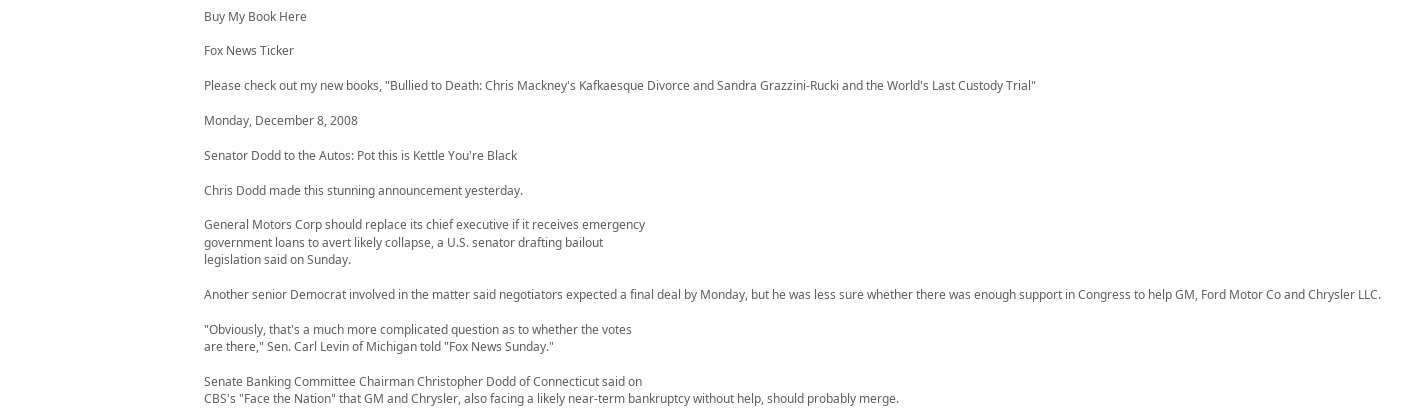Buy My Book Here

Fox News Ticker

Please check out my new books, "Bullied to Death: Chris Mackney's Kafkaesque Divorce and Sandra Grazzini-Rucki and the World's Last Custody Trial"

Monday, December 8, 2008

Senator Dodd to the Autos: Pot this is Kettle You're Black

Chris Dodd made this stunning announcement yesterday.

General Motors Corp should replace its chief executive if it receives emergency
government loans to avert likely collapse, a U.S. senator drafting bailout
legislation said on Sunday.

Another senior Democrat involved in the matter said negotiators expected a final deal by Monday, but he was less sure whether there was enough support in Congress to help GM, Ford Motor Co and Chrysler LLC.

"Obviously, that's a much more complicated question as to whether the votes
are there," Sen. Carl Levin of Michigan told "Fox News Sunday."

Senate Banking Committee Chairman Christopher Dodd of Connecticut said on
CBS's "Face the Nation" that GM and Chrysler, also facing a likely near-term bankruptcy without help, should probably merge.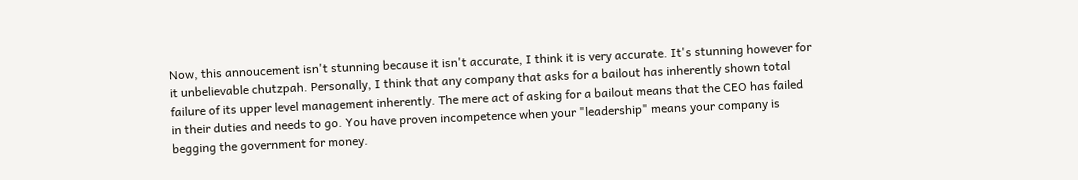Now, this annoucement isn't stunning because it isn't accurate, I think it is very accurate. It's stunning however for it unbelievable chutzpah. Personally, I think that any company that asks for a bailout has inherently shown total failure of its upper level management inherently. The mere act of asking for a bailout means that the CEO has failed in their duties and needs to go. You have proven incompetence when your "leadership" means your company is begging the government for money.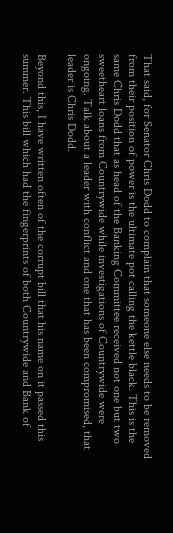That said, for Senator Chris Dodd to complain that someone else needs to be removed from their position of power is the ultimate pot calling the kettle black. This is the same Chris Dodd that as head of the Banking Committee received not one but two sweetheart loans from Countrywide while investigations of Countrywide were ongoing. Talk about a leader with conflict and one that has been compromised, that leader is Chris Dodd.

Beyond this, I have written often of the corrupt bill that his name on it passed this summer. This bill which had the fingerprints of both Countrywide and Bank of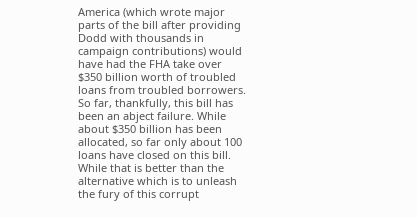America (which wrote major parts of the bill after providing Dodd with thousands in campaign contributions) would have had the FHA take over $350 billion worth of troubled loans from troubled borrowers. So far, thankfully, this bill has been an abject failure. While about $350 billion has been allocated, so far only about 100 loans have closed on this bill. While that is better than the alternative which is to unleash the fury of this corrupt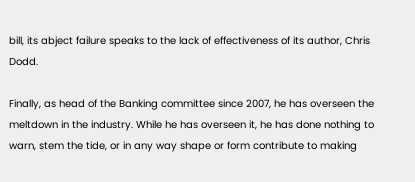bill, its abject failure speaks to the lack of effectiveness of its author, Chris Dodd.

Finally, as head of the Banking committee since 2007, he has overseen the meltdown in the industry. While he has overseen it, he has done nothing to warn, stem the tide, or in any way shape or form contribute to making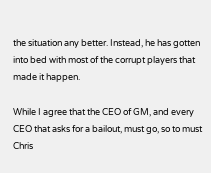the situation any better. Instead, he has gotten into bed with most of the corrupt players that made it happen.

While I agree that the CEO of GM, and every CEO that asks for a bailout, must go, so to must Chris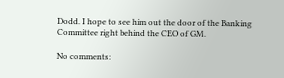Dodd. I hope to see him out the door of the Banking Committee right behind the CEO of GM.

No comments: